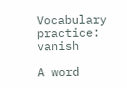Vocabulary practice: vanish

A word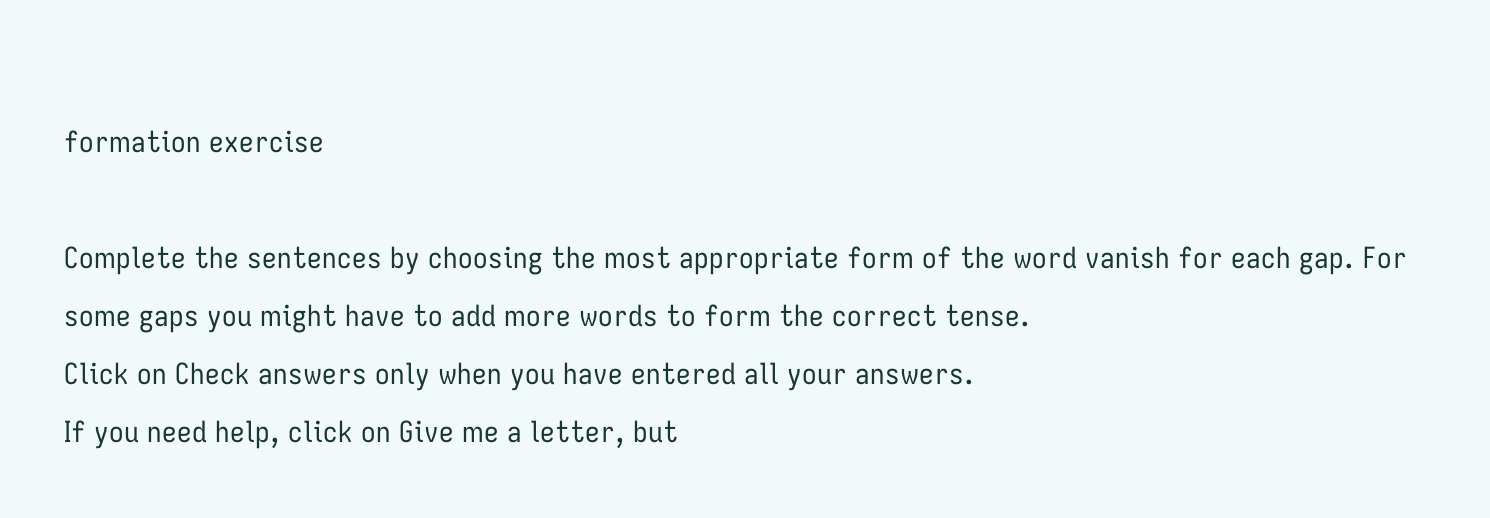formation exercise

Complete the sentences by choosing the most appropriate form of the word vanish for each gap. For some gaps you might have to add more words to form the correct tense.
Click on Check answers only when you have entered all your answers.
If you need help, click on Give me a letter, but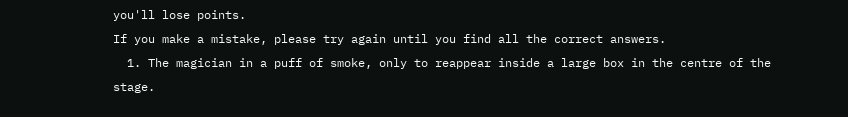you'll lose points.
If you make a mistake, please try again until you find all the correct answers.
  1. The magician in a puff of smoke, only to reappear inside a large box in the centre of the stage.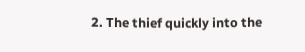2. The thief quickly into the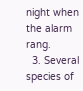night when the alarm rang.
  3. Several species of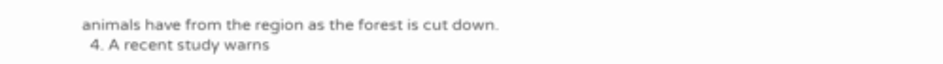animals have from the region as the forest is cut down.
  4. A recent study warns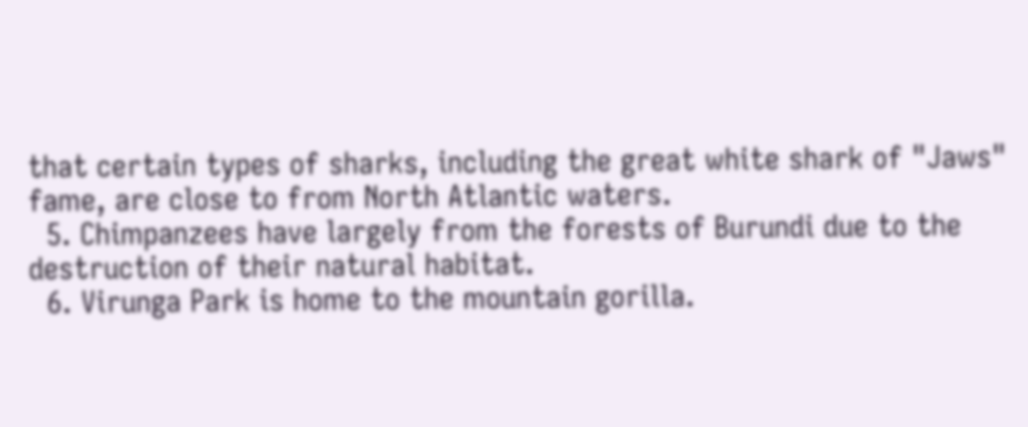that certain types of sharks, including the great white shark of "Jaws" fame, are close to from North Atlantic waters.
  5. Chimpanzees have largely from the forests of Burundi due to the destruction of their natural habitat.
  6. Virunga Park is home to the mountain gorilla.